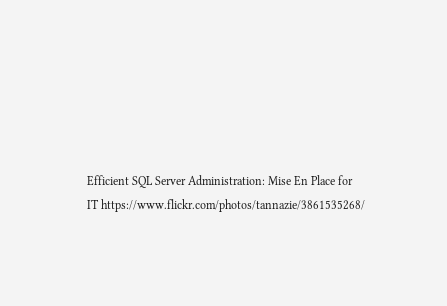Efficient SQL Server Administration: Mise En Place for IT https://www.flickr.com/photos/tannazie/3861535268/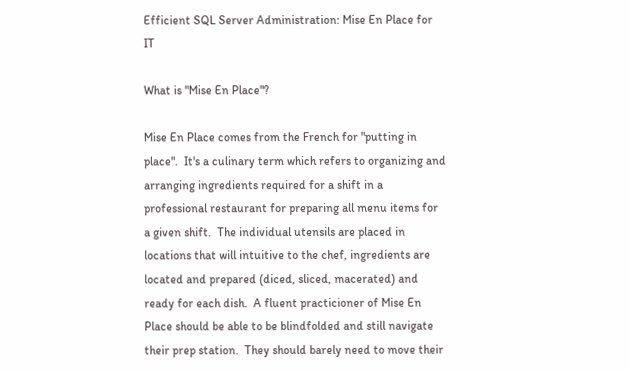Efficient SQL Server Administration: Mise En Place for IT

What is "Mise En Place"?

Mise En Place comes from the French for "putting in place".  It's a culinary term which refers to organizing and arranging ingredients required for a shift in a professional restaurant for preparing all menu items for a given shift.  The individual utensils are placed in locations that will intuitive to the chef, ingredients are located and prepared (diced, sliced, macerated) and ready for each dish.  A fluent practicioner of Mise En Place should be able to be blindfolded and still navigate their prep station.  They should barely need to move their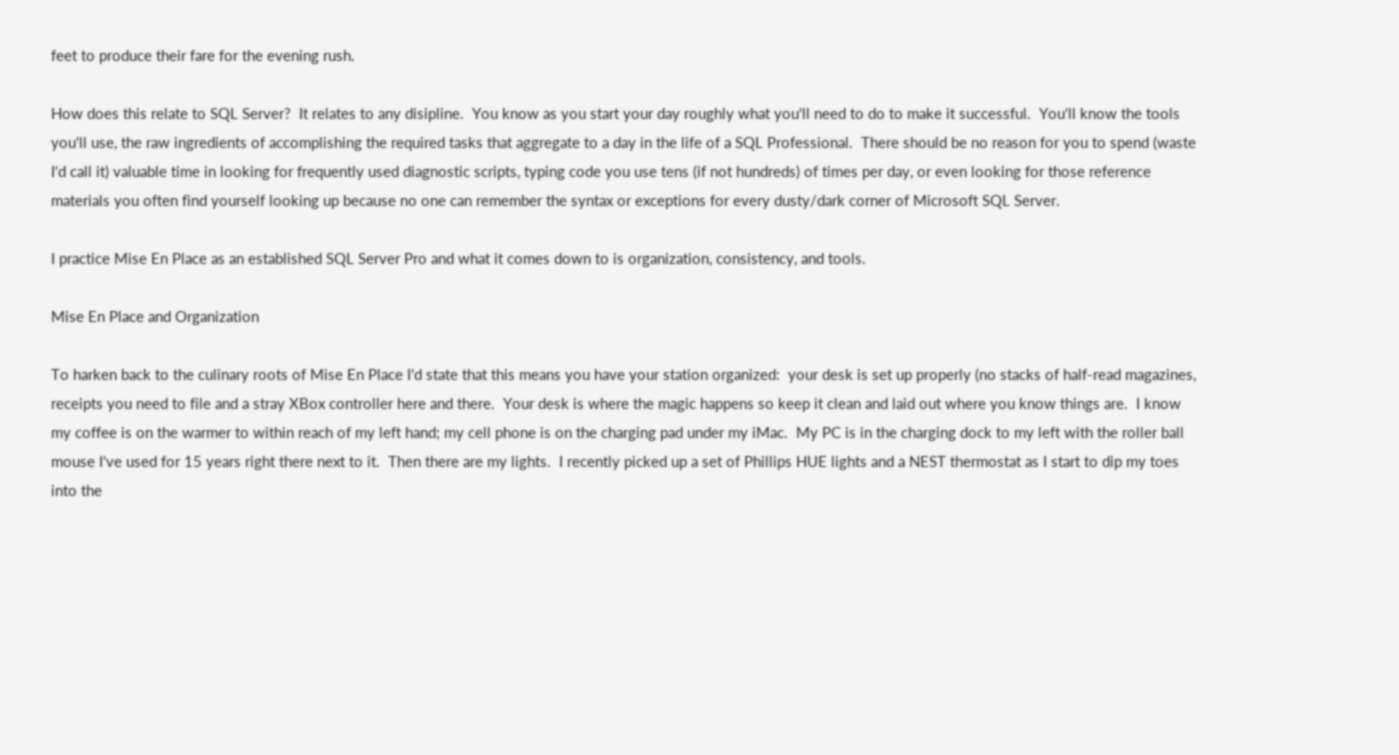feet to produce their fare for the evening rush.

How does this relate to SQL Server?  It relates to any disipline.  You know as you start your day roughly what you'll need to do to make it successful.  You'll know the tools you'll use, the raw ingredients of accomplishing the required tasks that aggregate to a day in the life of a SQL Professional.  There should be no reason for you to spend (waste I'd call it) valuable time in looking for frequently used diagnostic scripts, typing code you use tens (if not hundreds) of times per day, or even looking for those reference materials you often find yourself looking up because no one can remember the syntax or exceptions for every dusty/dark corner of Microsoft SQL Server.

I practice Mise En Place as an established SQL Server Pro and what it comes down to is organization, consistency, and tools.

Mise En Place and Organization

To harken back to the culinary roots of Mise En Place I'd state that this means you have your station organized:  your desk is set up properly (no stacks of half-read magazines, receipts you need to file and a stray XBox controller here and there.  Your desk is where the magic happens so keep it clean and laid out where you know things are.  I know my coffee is on the warmer to within reach of my left hand; my cell phone is on the charging pad under my iMac.  My PC is in the charging dock to my left with the roller ball mouse I've used for 15 years right there next to it.  Then there are my lights.  I recently picked up a set of Phillips HUE lights and a NEST thermostat as I start to dip my toes into the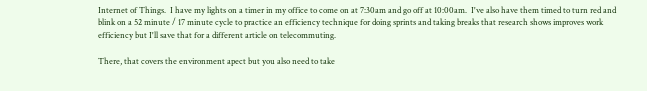Internet of Things.  I have my lights on a timer in my office to come on at 7:30am and go off at 10:00am.  I've also have them timed to turn red and blink on a 52 minute / 17 minute cycle to practice an efficiency technique for doing sprints and taking breaks that research shows improves work efficiency but I'll save that for a different article on telecommuting.

There, that covers the environment apect but you also need to take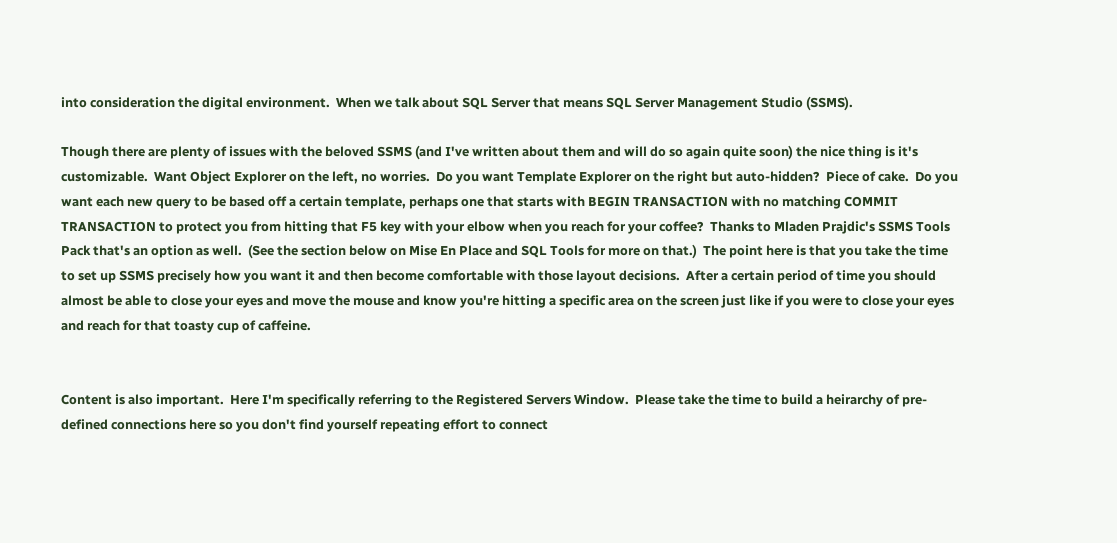into consideration the digital environment.  When we talk about SQL Server that means SQL Server Management Studio (SSMS).

Though there are plenty of issues with the beloved SSMS (and I've written about them and will do so again quite soon) the nice thing is it's customizable.  Want Object Explorer on the left, no worries.  Do you want Template Explorer on the right but auto-hidden?  Piece of cake.  Do you want each new query to be based off a certain template, perhaps one that starts with BEGIN TRANSACTION with no matching COMMIT TRANSACTION to protect you from hitting that F5 key with your elbow when you reach for your coffee?  Thanks to Mladen Prajdic's SSMS Tools Pack that's an option as well.  (See the section below on Mise En Place and SQL Tools for more on that.)  The point here is that you take the time to set up SSMS precisely how you want it and then become comfortable with those layout decisions.  After a certain period of time you should almost be able to close your eyes and move the mouse and know you're hitting a specific area on the screen just like if you were to close your eyes and reach for that toasty cup of caffeine.


Content is also important.  Here I'm specifically referring to the Registered Servers Window.  Please take the time to build a heirarchy of pre-defined connections here so you don't find yourself repeating effort to connect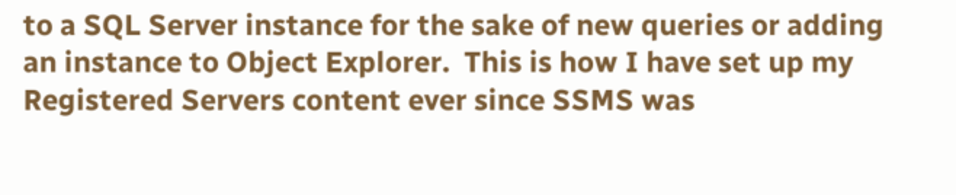to a SQL Server instance for the sake of new queries or adding an instance to Object Explorer.  This is how I have set up my Registered Servers content ever since SSMS was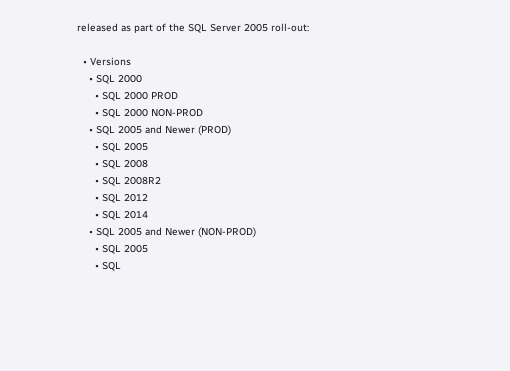released as part of the SQL Server 2005 roll-out:

  • Versions
    • SQL 2000
      • SQL 2000 PROD
      • SQL 2000 NON-PROD
    • SQL 2005 and Newer (PROD)
      • SQL 2005
      • SQL 2008
      • SQL 2008R2
      • SQL 2012
      • SQL 2014
    • SQL 2005 and Newer (NON-PROD)
      • SQL 2005
      • SQL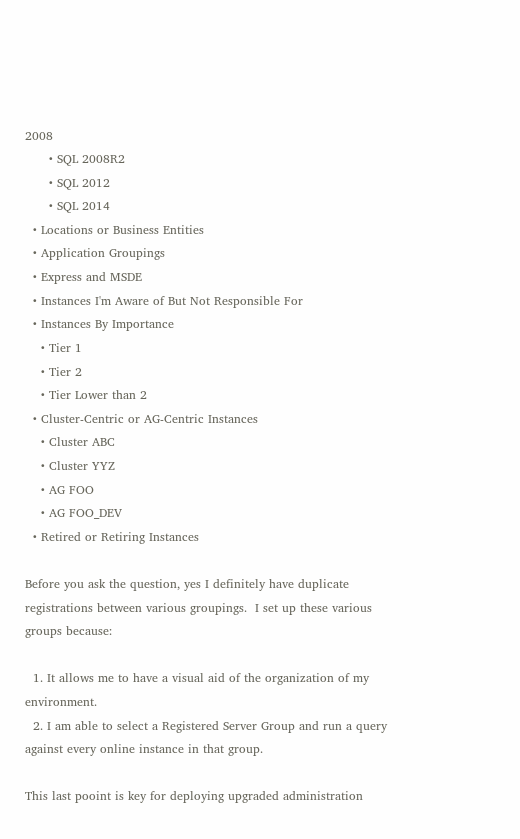2008
      • SQL 2008R2
      • SQL 2012
      • SQL 2014
  • Locations or Business Entities
  • Application Groupings
  • Express and MSDE
  • Instances I'm Aware of But Not Responsible For
  • Instances By Importance
    • Tier 1
    • Tier 2
    • Tier Lower than 2
  • Cluster-Centric or AG-Centric Instances
    • Cluster ABC
    • Cluster YYZ
    • AG FOO
    • AG FOO_DEV
  • Retired or Retiring Instances

Before you ask the question, yes I definitely have duplicate registrations between various groupings.  I set up these various groups because:

  1. It allows me to have a visual aid of the organization of my environment.
  2. I am able to select a Registered Server Group and run a query against every online instance in that group.

This last pooint is key for deploying upgraded administration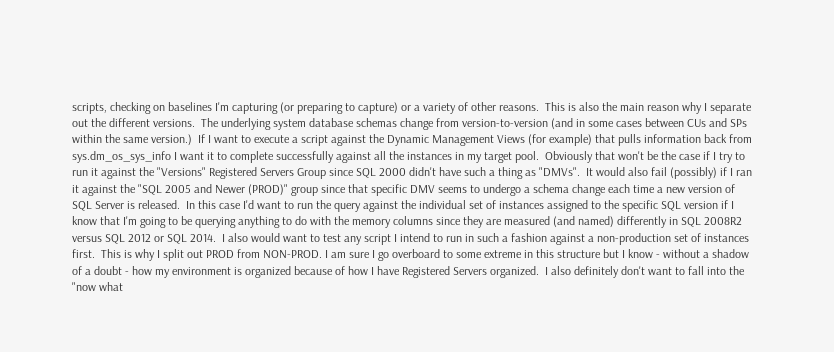scripts, checking on baselines I'm capturing (or preparing to capture) or a variety of other reasons.  This is also the main reason why I separate out the different versions.  The underlying system database schemas change from version-to-version (and in some cases between CUs and SPs within the same version.)  If I want to execute a script against the Dynamic Management Views (for example) that pulls information back from sys.dm_os_sys_info I want it to complete successfully against all the instances in my target pool.  Obviously that won't be the case if I try to run it against the "Versions" Registered Servers Group since SQL 2000 didn't have such a thing as "DMVs".  It would also fail (possibly) if I ran it against the "SQL 2005 and Newer (PROD)" group since that specific DMV seems to undergo a schema change each time a new version of SQL Server is released.  In this case I'd want to run the query against the individual set of instances assigned to the specific SQL version if I know that I'm going to be querying anything to do with the memory columns since they are measured (and named) differently in SQL 2008R2 versus SQL 2012 or SQL 2014.  I also would want to test any script I intend to run in such a fashion against a non-production set of instances first.  This is why I split out PROD from NON-PROD. I am sure I go overboard to some extreme in this structure but I know - without a shadow of a doubt - how my environment is organized because of how I have Registered Servers organized.  I also definitely don't want to fall into the "now what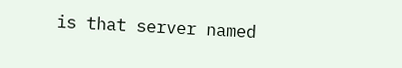is that server named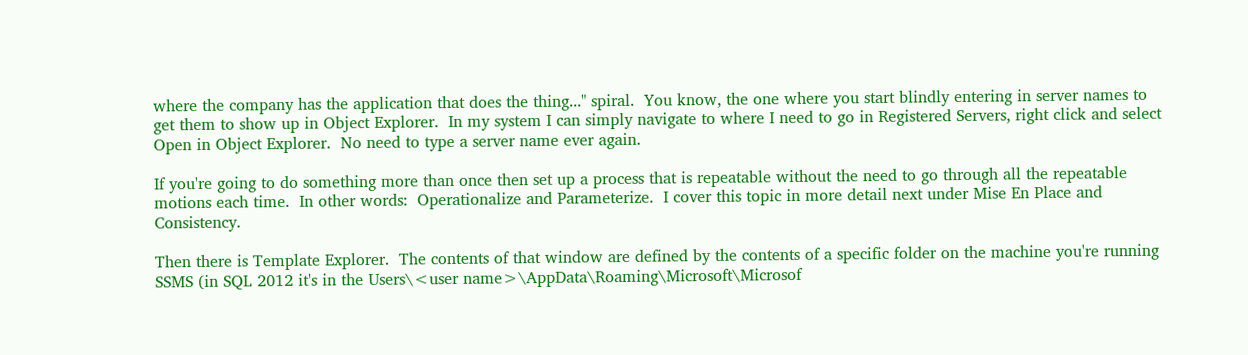where the company has the application that does the thing..." spiral.  You know, the one where you start blindly entering in server names to get them to show up in Object Explorer.  In my system I can simply navigate to where I need to go in Registered Servers, right click and select Open in Object Explorer.  No need to type a server name ever again.

If you're going to do something more than once then set up a process that is repeatable without the need to go through all the repeatable motions each time.  In other words:  Operationalize and Parameterize.  I cover this topic in more detail next under Mise En Place and Consistency.

Then there is Template Explorer.  The contents of that window are defined by the contents of a specific folder on the machine you're running SSMS (in SQL 2012 it's in the Users\<user name>\AppData\Roaming\Microsoft\Microsof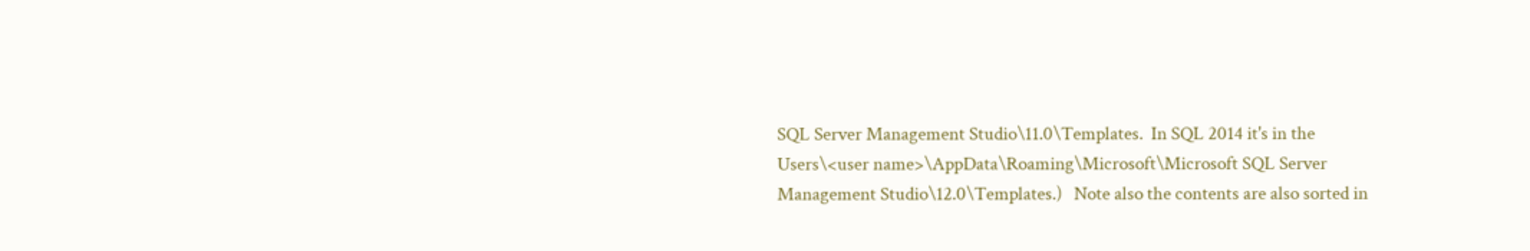SQL Server Management Studio\11.0\Templates.  In SQL 2014 it's in the Users\<user name>\AppData\Roaming\Microsoft\Microsoft SQL Server Management Studio\12.0\Templates.)   Note also the contents are also sorted in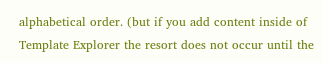alphabetical order. (but if you add content inside of Template Explorer the resort does not occur until the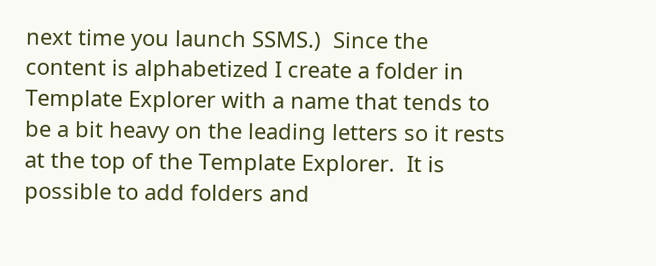next time you launch SSMS.)  Since the content is alphabetized I create a folder in Template Explorer with a name that tends to be a bit heavy on the leading letters so it rests at the top of the Template Explorer.  It is possible to add folders and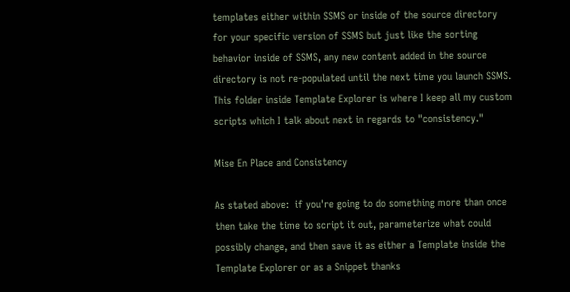templates either within SSMS or inside of the source directory for your specific version of SSMS but just like the sorting behavior inside of SSMS, any new content added in the source directory is not re-populated until the next time you launch SSMS.  This folder inside Template Explorer is where I keep all my custom scripts which I talk about next in regards to "consistency."

Mise En Place and Consistency

As stated above:  if you're going to do something more than once then take the time to script it out, parameterize what could possibly change, and then save it as either a Template inside the Template Explorer or as a Snippet thanks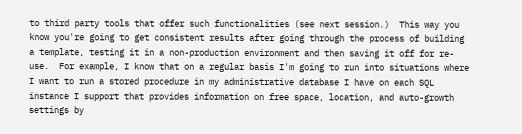to third party tools that offer such functionalities (see next session.)  This way you know you're going to get consistent results after going through the process of building a template, testing it in a non-production environment and then saving it off for re-use.  For example, I know that on a regular basis I'm going to run into situations where I want to run a stored procedure in my administrative database I have on each SQL instance I support that provides information on free space, location, and auto-growth settings by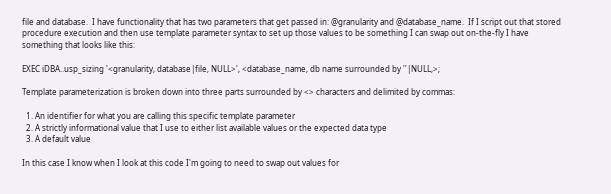file and database.  I have functionality that has two parameters that get passed in: @granularity and @database_name.  If I script out that stored procedure execution and then use template parameter syntax to set up those values to be something I can swap out on-the-fly I have something that looks like this:

EXEC iDBA..usp_sizing '<granularity, database|file, NULL>', <database_name, db name surrounded by ''|NULL,>;

Template parameterization is broken down into three parts surrounded by <> characters and delimited by commas:

  1. An identifier for what you are calling this specific template parameter
  2. A strictly informational value that I use to either list available values or the expected data type
  3. A default value

In this case I know when I look at this code I'm going to need to swap out values for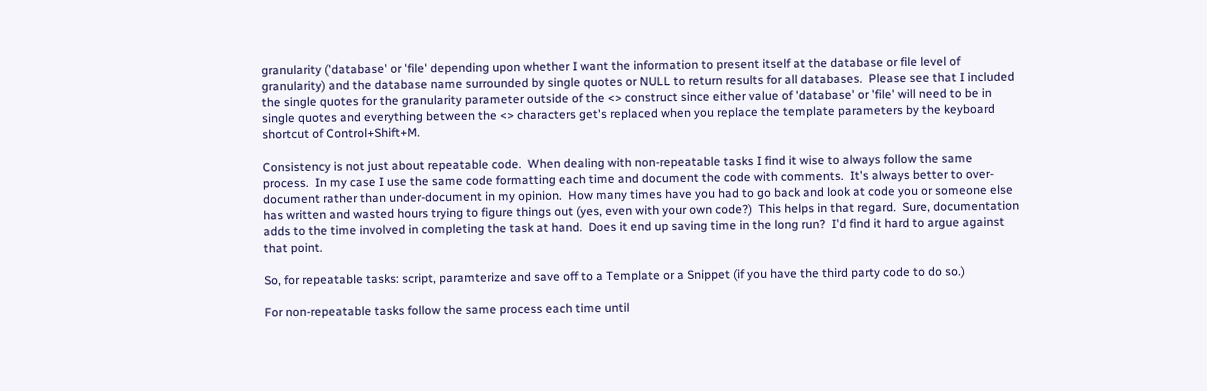granularity ('database' or 'file' depending upon whether I want the information to present itself at the database or file level of granularity) and the database name surrounded by single quotes or NULL to return results for all databases.  Please see that I included the single quotes for the granularity parameter outside of the <> construct since either value of 'database' or 'file' will need to be in single quotes and everything between the <> characters get's replaced when you replace the template parameters by the keyboard shortcut of Control+Shift+M.

Consistency is not just about repeatable code.  When dealing with non-repeatable tasks I find it wise to always follow the same process.  In my case I use the same code formatting each time and document the code with comments.  It's always better to over-document rather than under-document in my opinion.  How many times have you had to go back and look at code you or someone else has written and wasted hours trying to figure things out (yes, even with your own code?)  This helps in that regard.  Sure, documentation adds to the time involved in completing the task at hand.  Does it end up saving time in the long run?  I'd find it hard to argue against that point.

So, for repeatable tasks: script, paramterize and save off to a Template or a Snippet (if you have the third party code to do so.)

For non-repeatable tasks follow the same process each time until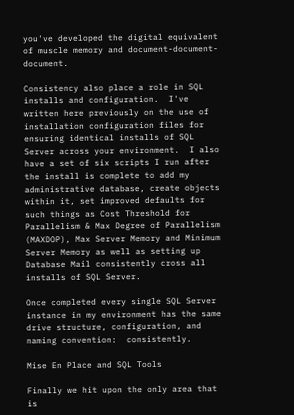you've developed the digital equivalent of muscle memory and document-document-document.

Consistency also place a role in SQL installs and configuration.  I've written here previously on the use of installation configuration files for ensuring identical installs of SQL Server across your environment.  I also have a set of six scripts I run after the install is complete to add my administrative database, create objects within it, set improved defaults for such things as Cost Threshold for Parallelism & Max Degree of Parallelism (MAXDOP), Max Server Memory and Minimum Server Memory as well as setting up Database Mail consistently cross all installs of SQL Server.

Once completed every single SQL Server instance in my environment has the same drive structure, configuration, and naming convention:  consistently.

Mise En Place and SQL Tools

Finally we hit upon the only area that is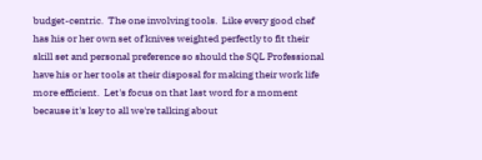budget-centric.  The one involving tools.  Like every good chef has his or her own set of knives weighted perfectly to fit their skill set and personal preference so should the SQL Professional have his or her tools at their disposal for making their work life more efficient.  Let's focus on that last word for a moment because it's key to all we're talking about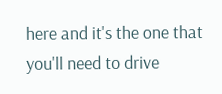here and it's the one that you'll need to drive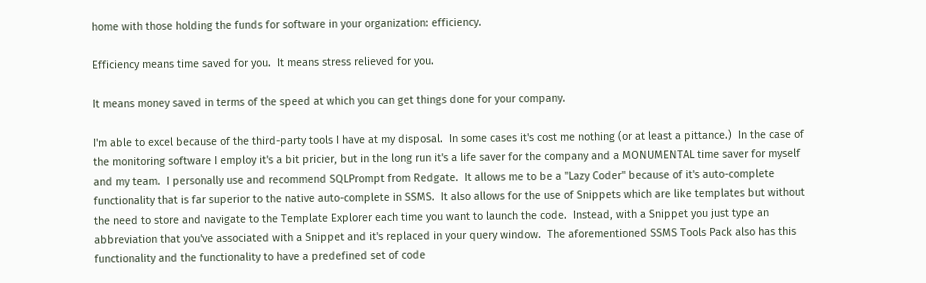home with those holding the funds for software in your organization: efficiency.

Efficiency means time saved for you.  It means stress relieved for you.

It means money saved in terms of the speed at which you can get things done for your company.

I'm able to excel because of the third-party tools I have at my disposal.  In some cases it's cost me nothing (or at least a pittance.)  In the case of the monitoring software I employ it's a bit pricier, but in the long run it's a life saver for the company and a MONUMENTAL time saver for myself and my team.  I personally use and recommend SQLPrompt from Redgate.  It allows me to be a "Lazy Coder" because of it's auto-complete functionality that is far superior to the native auto-complete in SSMS.  It also allows for the use of Snippets which are like templates but without the need to store and navigate to the Template Explorer each time you want to launch the code.  Instead, with a Snippet you just type an abbreviation that you've associated with a Snippet and it's replaced in your query window.  The aforementioned SSMS Tools Pack also has this functionality and the functionality to have a predefined set of code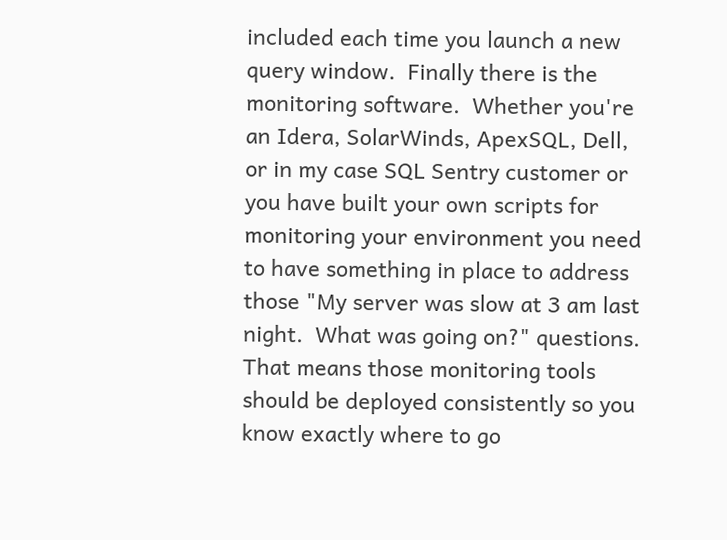included each time you launch a new query window.  Finally there is the monitoring software.  Whether you're an Idera, SolarWinds, ApexSQL, Dell, or in my case SQL Sentry customer or you have built your own scripts for monitoring your environment you need to have something in place to address those "My server was slow at 3 am last night.  What was going on?" questions.  That means those monitoring tools should be deployed consistently so you know exactly where to go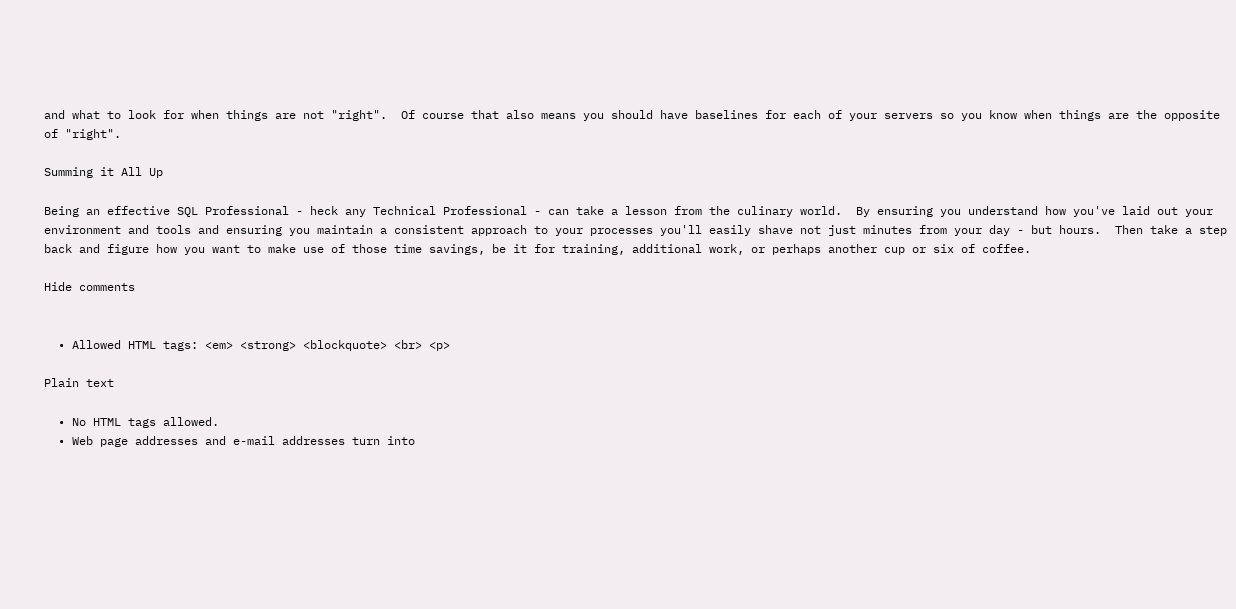and what to look for when things are not "right".  Of course that also means you should have baselines for each of your servers so you know when things are the opposite of "right".

Summing it All Up

Being an effective SQL Professional - heck any Technical Professional - can take a lesson from the culinary world.  By ensuring you understand how you've laid out your environment and tools and ensuring you maintain a consistent approach to your processes you'll easily shave not just minutes from your day - but hours.  Then take a step back and figure how you want to make use of those time savings, be it for training, additional work, or perhaps another cup or six of coffee.

Hide comments


  • Allowed HTML tags: <em> <strong> <blockquote> <br> <p>

Plain text

  • No HTML tags allowed.
  • Web page addresses and e-mail addresses turn into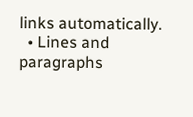links automatically.
  • Lines and paragraphs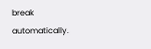break automatically.